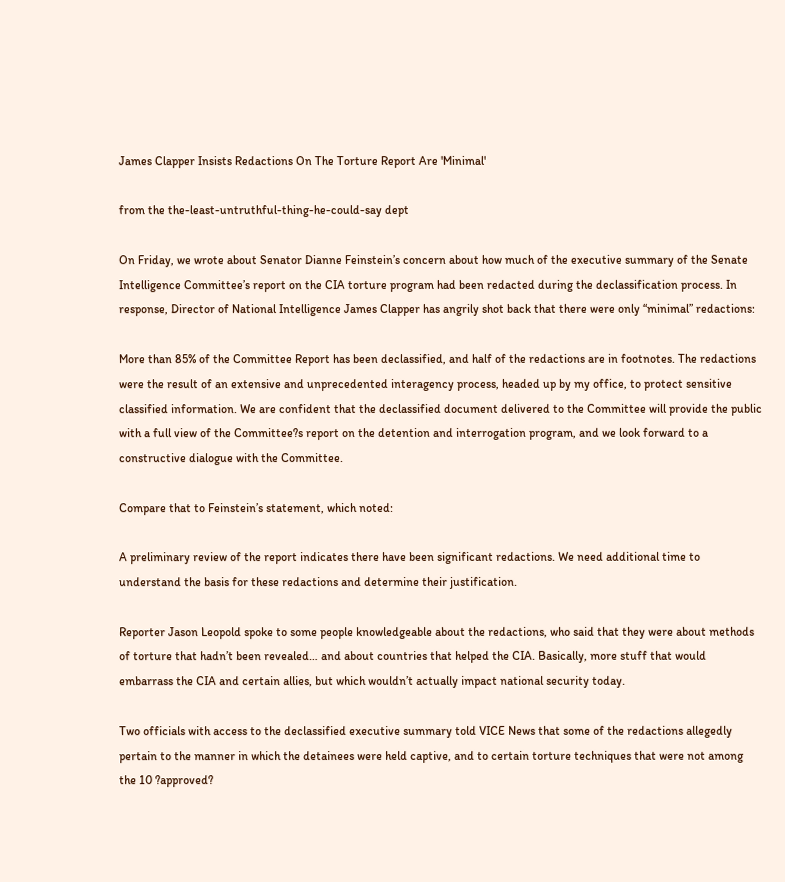James Clapper Insists Redactions On The Torture Report Are 'Minimal'

from the the-least-untruthful-thing-he-could-say dept

On Friday, we wrote about Senator Dianne Feinstein’s concern about how much of the executive summary of the Senate Intelligence Committee’s report on the CIA torture program had been redacted during the declassification process. In response, Director of National Intelligence James Clapper has angrily shot back that there were only “minimal” redactions:

More than 85% of the Committee Report has been declassified, and half of the redactions are in footnotes. The redactions were the result of an extensive and unprecedented interagency process, headed up by my office, to protect sensitive classified information. We are confident that the declassified document delivered to the Committee will provide the public with a full view of the Committee?s report on the detention and interrogation program, and we look forward to a constructive dialogue with the Committee.

Compare that to Feinstein’s statement, which noted:

A preliminary review of the report indicates there have been significant redactions. We need additional time to understand the basis for these redactions and determine their justification.

Reporter Jason Leopold spoke to some people knowledgeable about the redactions, who said that they were about methods of torture that hadn’t been revealed… and about countries that helped the CIA. Basically, more stuff that would embarrass the CIA and certain allies, but which wouldn’t actually impact national security today.

Two officials with access to the declassified executive summary told VICE News that some of the redactions allegedly pertain to the manner in which the detainees were held captive, and to certain torture techniques that were not among the 10 ?approved?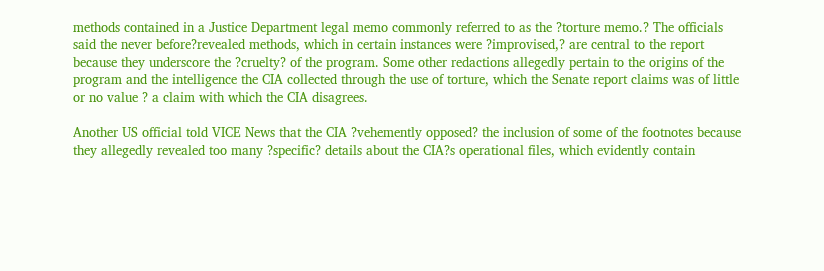methods contained in a Justice Department legal memo commonly referred to as the ?torture memo.? The officials said the never before?revealed methods, which in certain instances were ?improvised,? are central to the report because they underscore the ?cruelty? of the program. Some other redactions allegedly pertain to the origins of the program and the intelligence the CIA collected through the use of torture, which the Senate report claims was of little or no value ? a claim with which the CIA disagrees.

Another US official told VICE News that the CIA ?vehemently opposed? the inclusion of some of the footnotes because they allegedly revealed too many ?specific? details about the CIA?s operational files, which evidently contain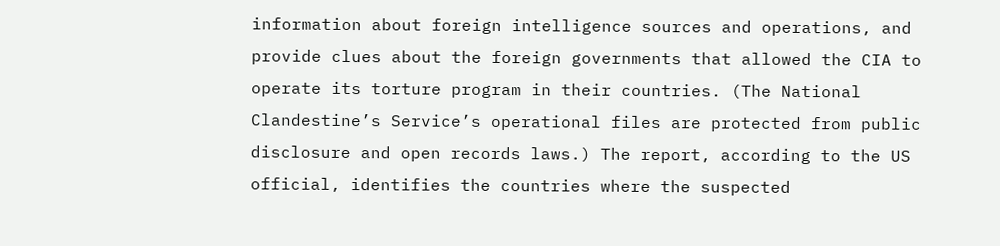information about foreign intelligence sources and operations, and provide clues about the foreign governments that allowed the CIA to operate its torture program in their countries. (The National Clandestine’s Service’s operational files are protected from public disclosure and open records laws.) The report, according to the US official, identifies the countries where the suspected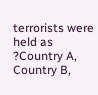terrorists were held as ?Country A, Country B,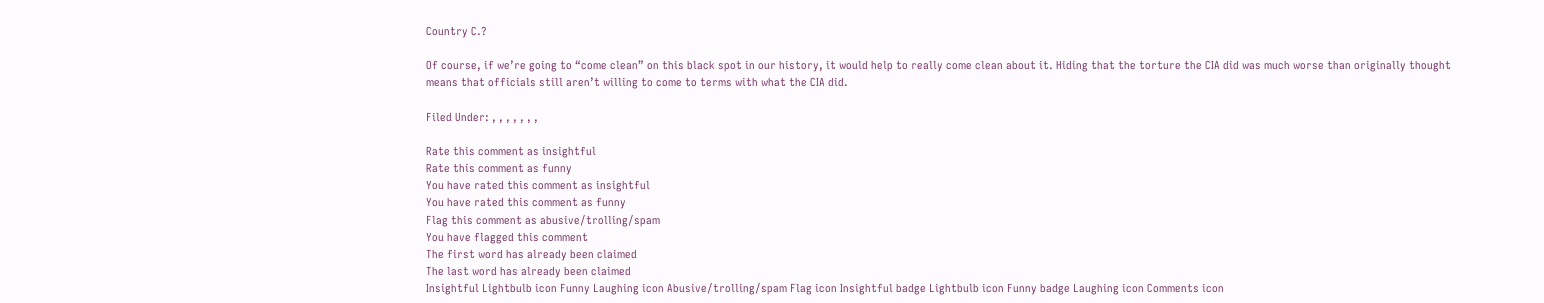Country C.?

Of course, if we’re going to “come clean” on this black spot in our history, it would help to really come clean about it. Hiding that the torture the CIA did was much worse than originally thought means that officials still aren’t willing to come to terms with what the CIA did.

Filed Under: , , , , , , ,

Rate this comment as insightful
Rate this comment as funny
You have rated this comment as insightful
You have rated this comment as funny
Flag this comment as abusive/trolling/spam
You have flagged this comment
The first word has already been claimed
The last word has already been claimed
Insightful Lightbulb icon Funny Laughing icon Abusive/trolling/spam Flag icon Insightful badge Lightbulb icon Funny badge Laughing icon Comments icon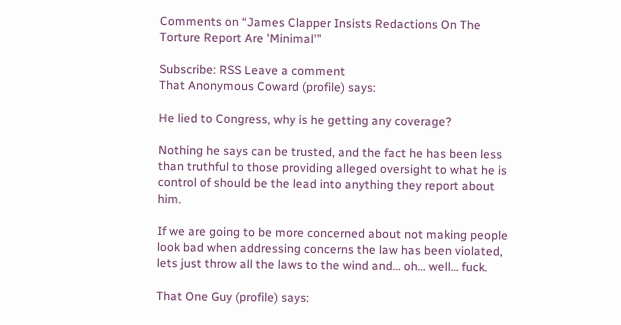Comments on “James Clapper Insists Redactions On The Torture Report Are 'Minimal'”

Subscribe: RSS Leave a comment
That Anonymous Coward (profile) says:

He lied to Congress, why is he getting any coverage?

Nothing he says can be trusted, and the fact he has been less than truthful to those providing alleged oversight to what he is control of should be the lead into anything they report about him.

If we are going to be more concerned about not making people look bad when addressing concerns the law has been violated, lets just throw all the laws to the wind and… oh… well… fuck.

That One Guy (profile) says: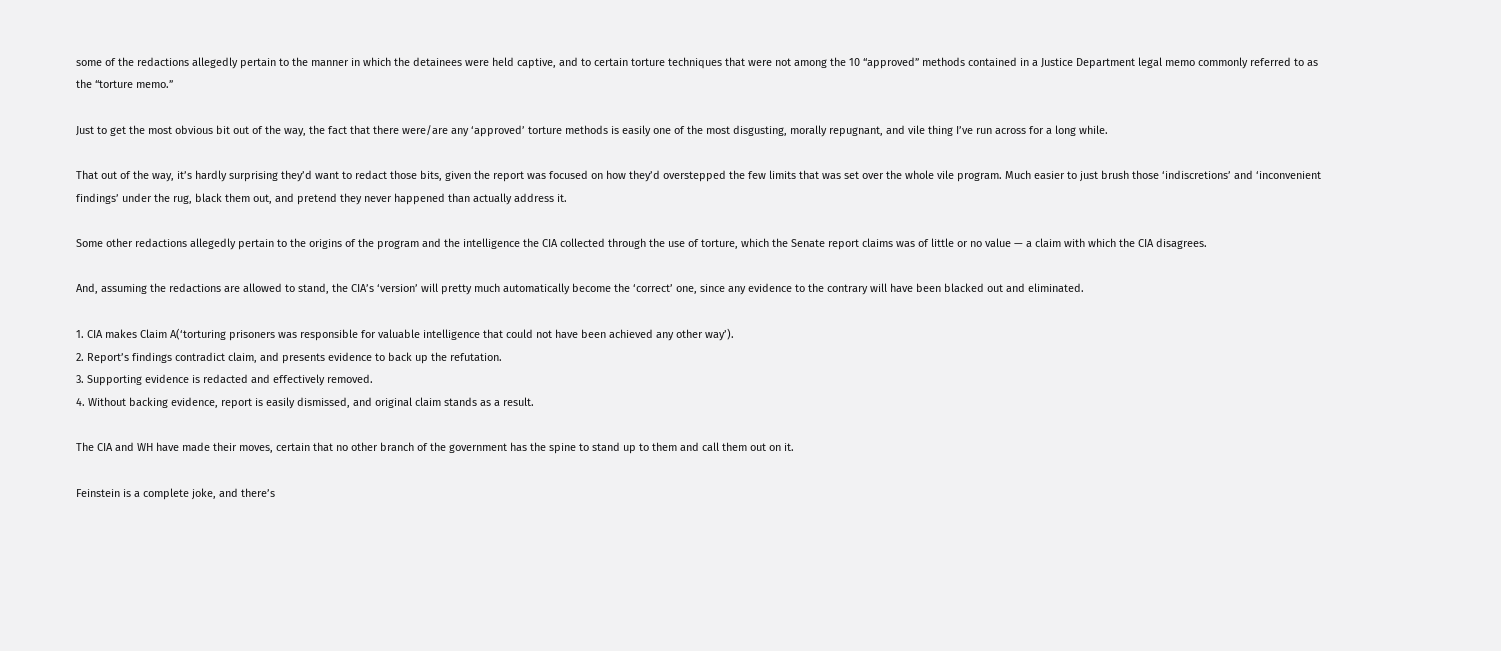some of the redactions allegedly pertain to the manner in which the detainees were held captive, and to certain torture techniques that were not among the 10 “approved” methods contained in a Justice Department legal memo commonly referred to as the “torture memo.”

Just to get the most obvious bit out of the way, the fact that there were/are any ‘approved’ torture methods is easily one of the most disgusting, morally repugnant, and vile thing I’ve run across for a long while.

That out of the way, it’s hardly surprising they’d want to redact those bits, given the report was focused on how they’d overstepped the few limits that was set over the whole vile program. Much easier to just brush those ‘indiscretions’ and ‘inconvenient findings’ under the rug, black them out, and pretend they never happened than actually address it.

Some other redactions allegedly pertain to the origins of the program and the intelligence the CIA collected through the use of torture, which the Senate report claims was of little or no value — a claim with which the CIA disagrees.

And, assuming the redactions are allowed to stand, the CIA’s ‘version’ will pretty much automatically become the ‘correct’ one, since any evidence to the contrary will have been blacked out and eliminated.

1. CIA makes Claim A(‘torturing prisoners was responsible for valuable intelligence that could not have been achieved any other way’).
2. Report’s findings contradict claim, and presents evidence to back up the refutation.
3. Supporting evidence is redacted and effectively removed.
4. Without backing evidence, report is easily dismissed, and original claim stands as a result.

The CIA and WH have made their moves, certain that no other branch of the government has the spine to stand up to them and call them out on it.

Feinstein is a complete joke, and there’s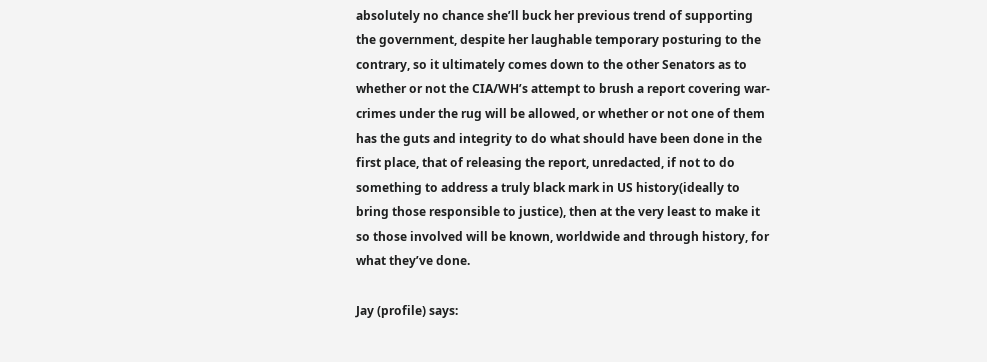absolutely no chance she’ll buck her previous trend of supporting the government, despite her laughable temporary posturing to the contrary, so it ultimately comes down to the other Senators as to whether or not the CIA/WH’s attempt to brush a report covering war-crimes under the rug will be allowed, or whether or not one of them has the guts and integrity to do what should have been done in the first place, that of releasing the report, unredacted, if not to do something to address a truly black mark in US history(ideally to bring those responsible to justice), then at the very least to make it so those involved will be known, worldwide and through history, for what they’ve done.

Jay (profile) says: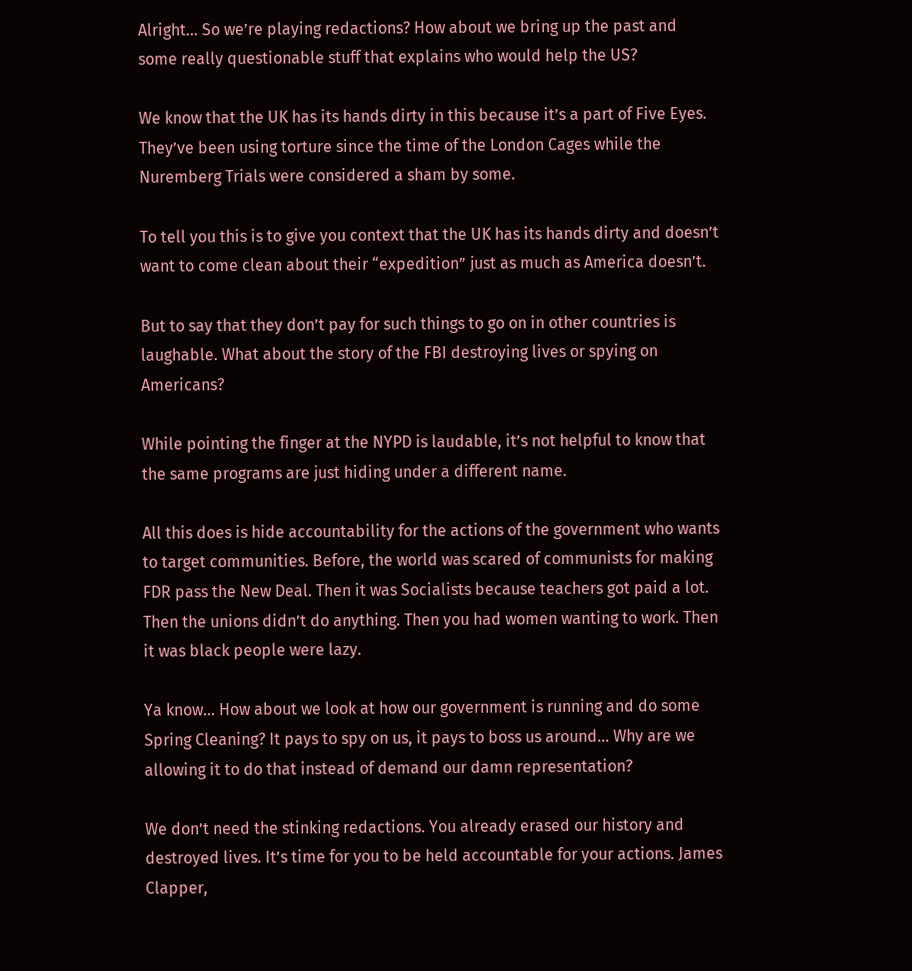Alright… So we’re playing redactions? How about we bring up the past and some really questionable stuff that explains who would help the US?

We know that the UK has its hands dirty in this because it’s a part of Five Eyes. They’ve been using torture since the time of the London Cages while the Nuremberg Trials were considered a sham by some.

To tell you this is to give you context that the UK has its hands dirty and doesn’t want to come clean about their “expedition” just as much as America doesn’t.

But to say that they don’t pay for such things to go on in other countries is laughable. What about the story of the FBI destroying lives or spying on Americans?

While pointing the finger at the NYPD is laudable, it’s not helpful to know that the same programs are just hiding under a different name.

All this does is hide accountability for the actions of the government who wants to target communities. Before, the world was scared of communists for making FDR pass the New Deal. Then it was Socialists because teachers got paid a lot. Then the unions didn’t do anything. Then you had women wanting to work. Then it was black people were lazy.

Ya know… How about we look at how our government is running and do some Spring Cleaning? It pays to spy on us, it pays to boss us around… Why are we allowing it to do that instead of demand our damn representation?

We don’t need the stinking redactions. You already erased our history and destroyed lives. It’s time for you to be held accountable for your actions. James Clapper,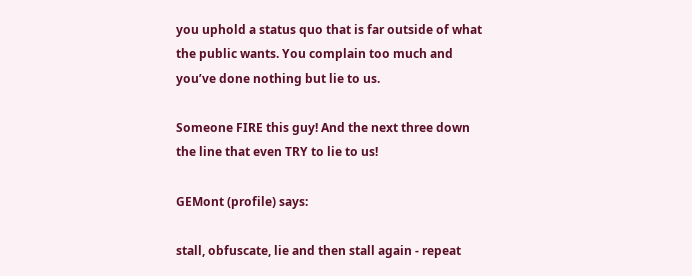you uphold a status quo that is far outside of what the public wants. You complain too much and you’ve done nothing but lie to us.

Someone FIRE this guy! And the next three down the line that even TRY to lie to us!

GEMont (profile) says:

stall, obfuscate, lie and then stall again - repeat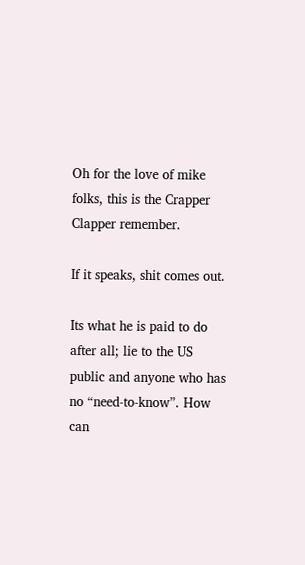Oh for the love of mike folks, this is the Crapper Clapper remember.

If it speaks, shit comes out.

Its what he is paid to do after all; lie to the US public and anyone who has no “need-to-know”. How can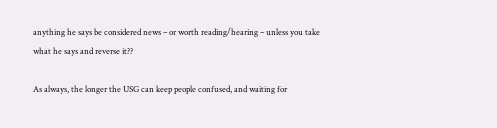anything he says be considered news – or worth reading/hearing – unless you take what he says and reverse it??

As always, the longer the USG can keep people confused, and waiting for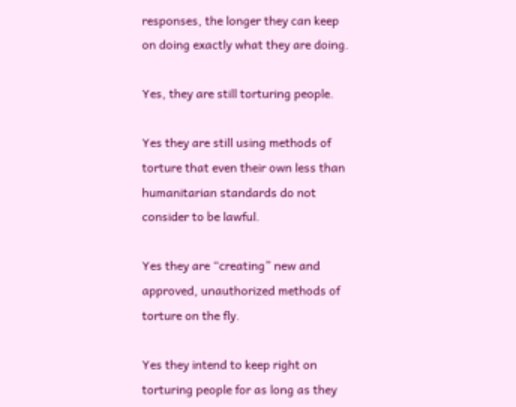responses, the longer they can keep on doing exactly what they are doing.

Yes, they are still torturing people.

Yes they are still using methods of torture that even their own less than humanitarian standards do not consider to be lawful.

Yes they are “creating” new and approved, unauthorized methods of torture on the fly.

Yes they intend to keep right on torturing people for as long as they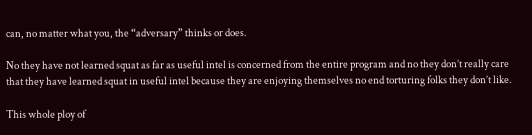can, no matter what you, the “adversary” thinks or does.

No they have not learned squat as far as useful intel is concerned from the entire program and no they don’t really care that they have learned squat in useful intel because they are enjoying themselves no end torturing folks they don’t like.

This whole ploy of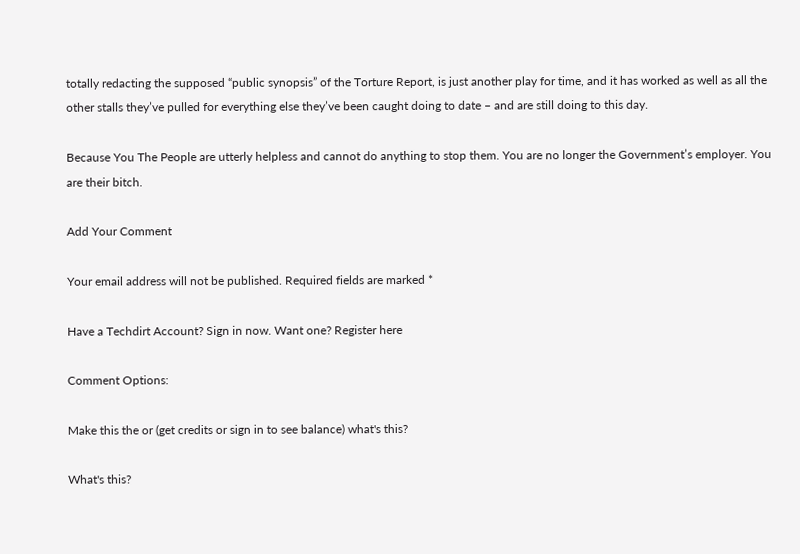totally redacting the supposed “public synopsis” of the Torture Report, is just another play for time, and it has worked as well as all the other stalls they’ve pulled for everything else they’ve been caught doing to date – and are still doing to this day.

Because You The People are utterly helpless and cannot do anything to stop them. You are no longer the Government’s employer. You are their bitch.

Add Your Comment

Your email address will not be published. Required fields are marked *

Have a Techdirt Account? Sign in now. Want one? Register here

Comment Options:

Make this the or (get credits or sign in to see balance) what's this?

What's this?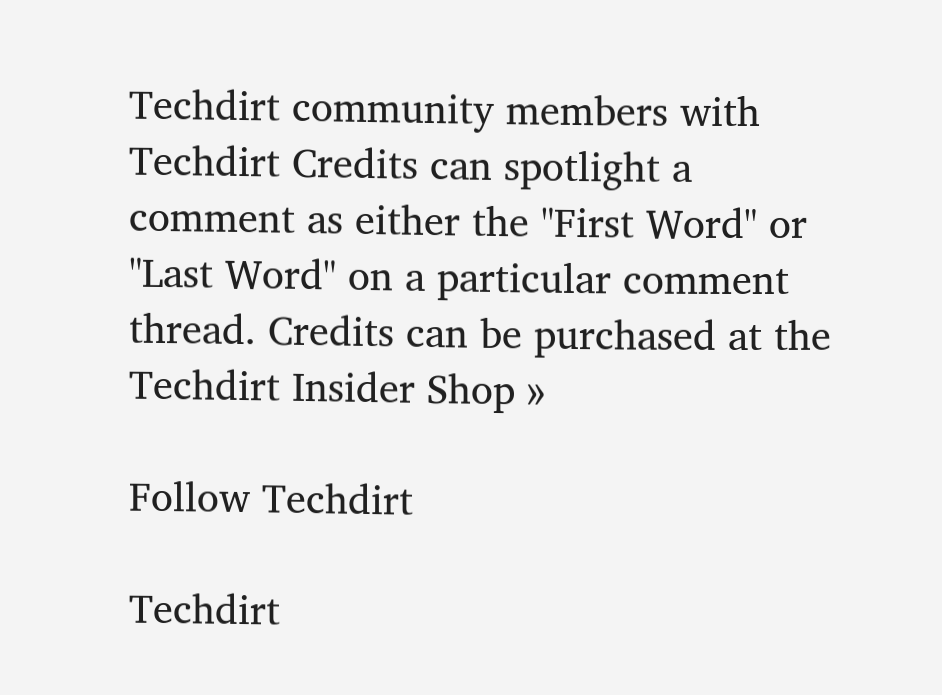Techdirt community members with Techdirt Credits can spotlight a comment as either the "First Word" or "Last Word" on a particular comment thread. Credits can be purchased at the Techdirt Insider Shop »

Follow Techdirt

Techdirt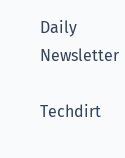Daily Newsletter

Techdirt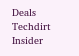Deals
Techdirt Insider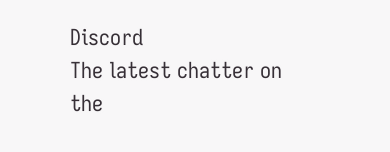Discord
The latest chatter on the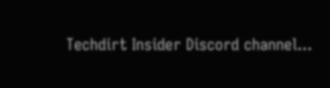Techdirt Insider Discord channel...